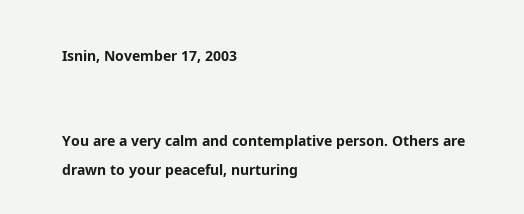Isnin, November 17, 2003


You are a very calm and contemplative person. Others are drawn to your peaceful, nurturing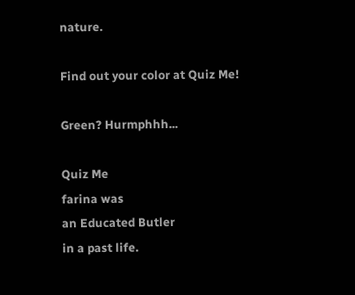nature.

Find out your color at Quiz Me!

Green? Hurmphhh...

Quiz Me
farina was
an Educated Butler
in a past life.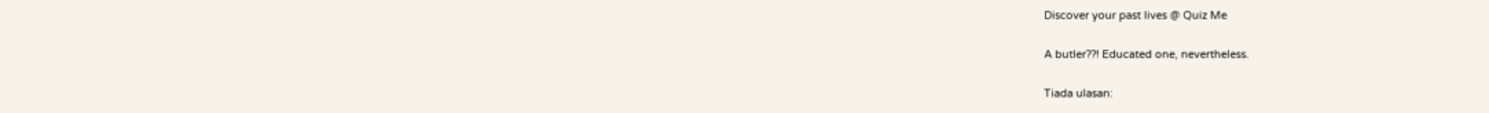Discover your past lives @ Quiz Me

A butler??! Educated one, nevertheless.

Tiada ulasan: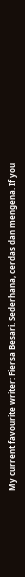My current favourite writer: Fiersa Besari. Sederhana, cerdas dan mengena. If you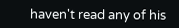haven't read any of his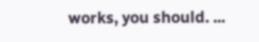works, you should. ...